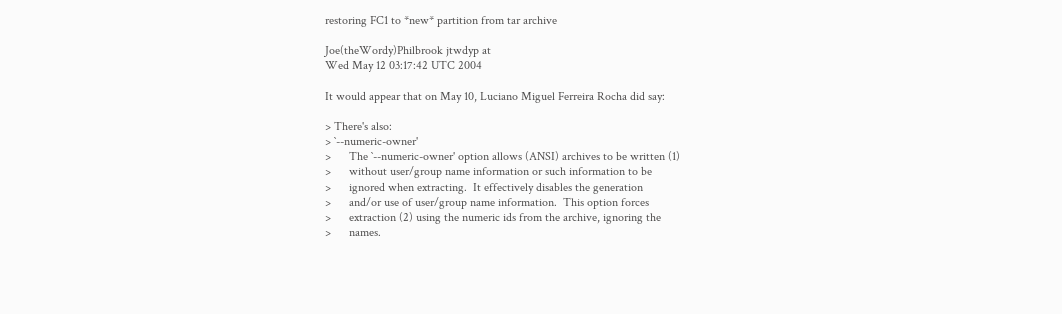restoring FC1 to *new* partition from tar archive

Joe(theWordy)Philbrook jtwdyp at
Wed May 12 03:17:42 UTC 2004

It would appear that on May 10, Luciano Miguel Ferreira Rocha did say:

> There's also:
> `--numeric-owner'
>      The `--numeric-owner' option allows (ANSI) archives to be written (1)
>      without user/group name information or such information to be
>      ignored when extracting.  It effectively disables the generation
>      and/or use of user/group name information.  This option forces
>      extraction (2) using the numeric ids from the archive, ignoring the
>      names.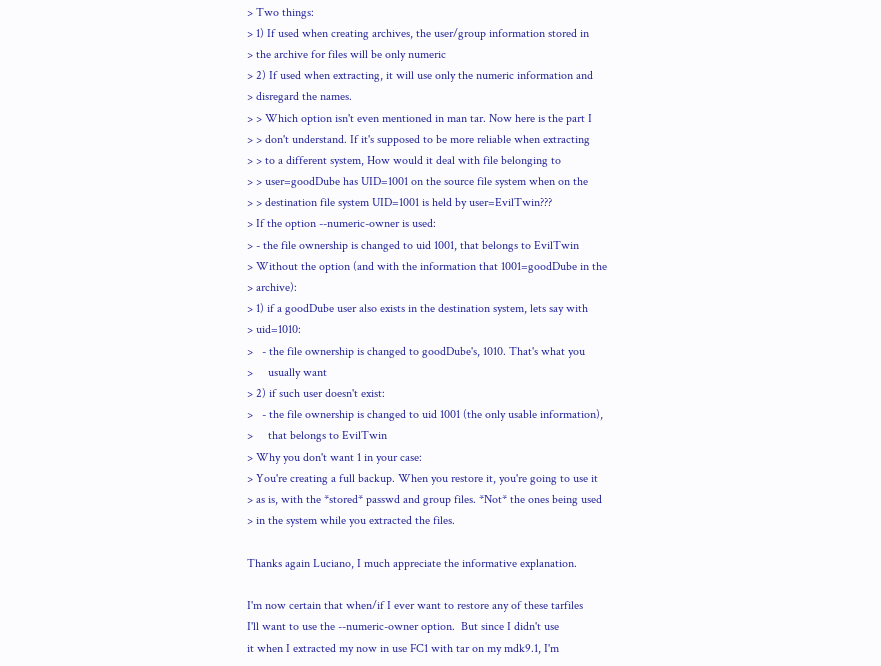> Two things:
> 1) If used when creating archives, the user/group information stored in
> the archive for files will be only numeric
> 2) If used when extracting, it will use only the numeric information and
> disregard the names.
> > Which option isn't even mentioned in man tar. Now here is the part I
> > don't understand. If it's supposed to be more reliable when extracting
> > to a different system, How would it deal with file belonging to
> > user=goodDube has UID=1001 on the source file system when on the
> > destination file system UID=1001 is held by user=EvilTwin???
> If the option --numeric-owner is used:
> - the file ownership is changed to uid 1001, that belongs to EvilTwin
> Without the option (and with the information that 1001=goodDube in the
> archive):
> 1) if a goodDube user also exists in the destination system, lets say with
> uid=1010:
>   - the file ownership is changed to goodDube's, 1010. That's what you
>     usually want
> 2) if such user doesn't exist:
>   - the file ownership is changed to uid 1001 (the only usable information),
>     that belongs to EvilTwin
> Why you don't want 1 in your case:
> You're creating a full backup. When you restore it, you're going to use it
> as is, with the *stored* passwd and group files. *Not* the ones being used
> in the system while you extracted the files.

Thanks again Luciano, I much appreciate the informative explanation.

I'm now certain that when/if I ever want to restore any of these tarfiles
I'll want to use the --numeric-owner option.  But since I didn't use
it when I extracted my now in use FC1 with tar on my mdk9.1, I'm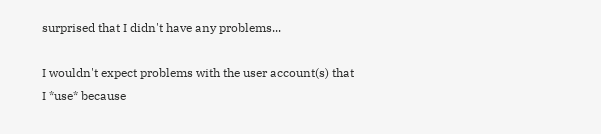surprised that I didn't have any problems...

I wouldn't expect problems with the user account(s) that I *use* because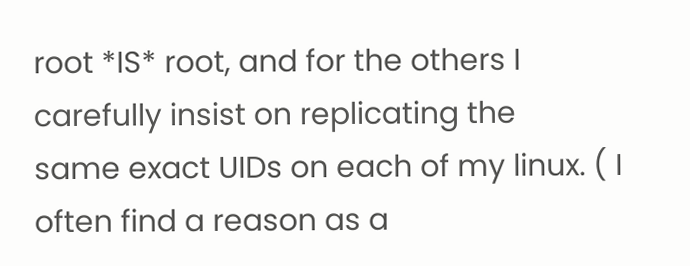root *IS* root, and for the others I carefully insist on replicating the
same exact UIDs on each of my linux. ( I often find a reason as a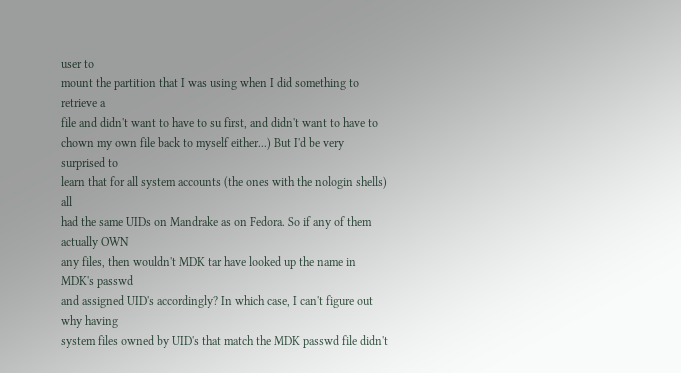user to
mount the partition that I was using when I did something to retrieve a
file and didn't want to have to su first, and didn't want to have to
chown my own file back to myself either...) But I'd be very surprised to
learn that for all system accounts (the ones with the nologin shells) all
had the same UIDs on Mandrake as on Fedora. So if any of them actually OWN
any files, then wouldn't MDK tar have looked up the name in MDK's passwd
and assigned UID's accordingly? In which case, I can't figure out why having
system files owned by UID's that match the MDK passwd file didn't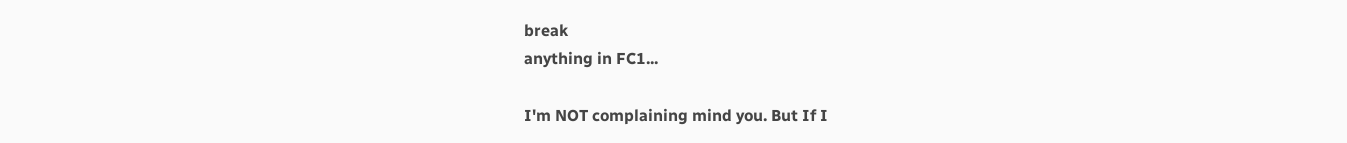break
anything in FC1...

I'm NOT complaining mind you. But If I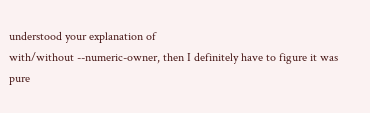understood your explanation of
with/without --numeric-owner, then I definitely have to figure it was
pure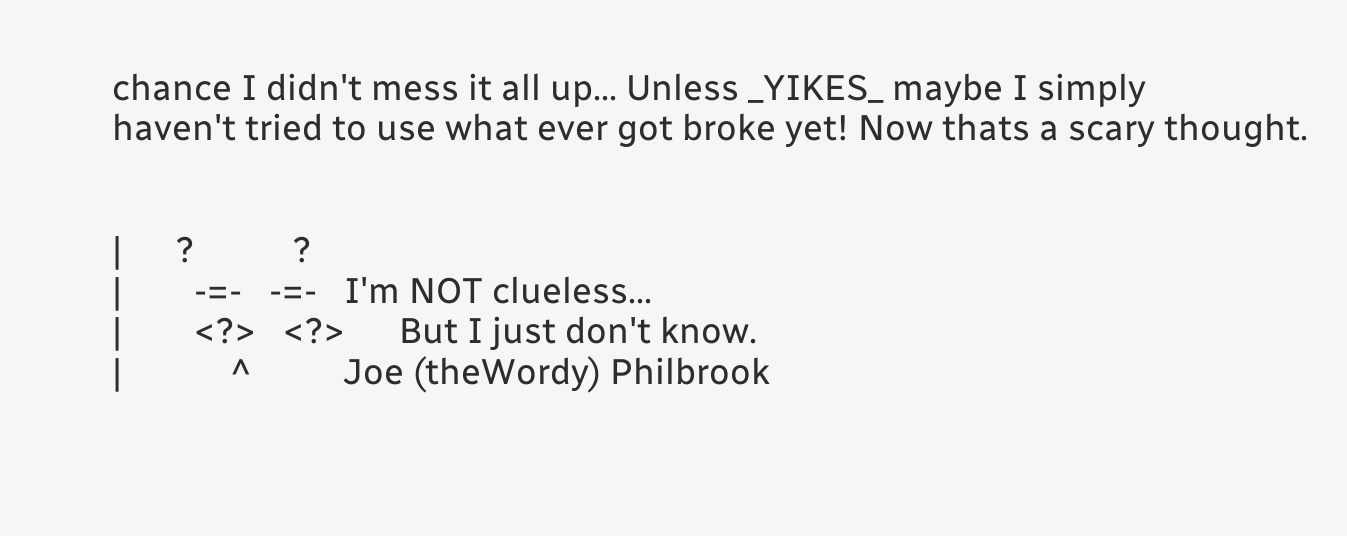chance I didn't mess it all up... Unless _YIKES_ maybe I simply
haven't tried to use what ever got broke yet! Now thats a scary thought.


|      ?           ?
|        -=-   -=-   I'm NOT clueless...
|        <?>   <?>      But I just don't know.
|            ^          Joe (theWordy) Philbrook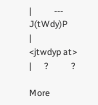|           ---          J(tWdy)P
|             <jtwdyp at>
|      ?           ?

More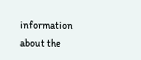information about the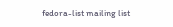fedora-list mailing list